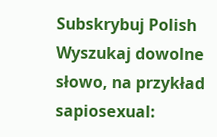Subskrybuj Polish
Wyszukaj dowolne słowo, na przykład sapiosexual: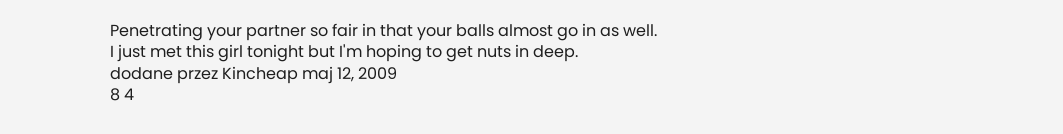Penetrating your partner so fair in that your balls almost go in as well.
I just met this girl tonight but I'm hoping to get nuts in deep.
dodane przez Kincheap maj 12, 2009
8 4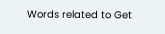Words related to Get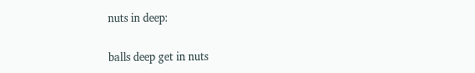nuts in deep:

balls deep get in nuts